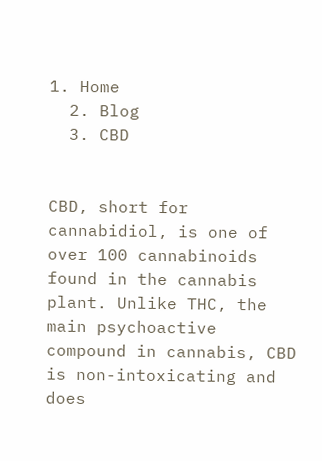1. Home
  2. Blog
  3. CBD


CBD, short for cannabidiol, is one of over 100 cannabinoids found in the cannabis plant. Unlike THC, the main psychoactive compound in cannabis, CBD is non-intoxicating and does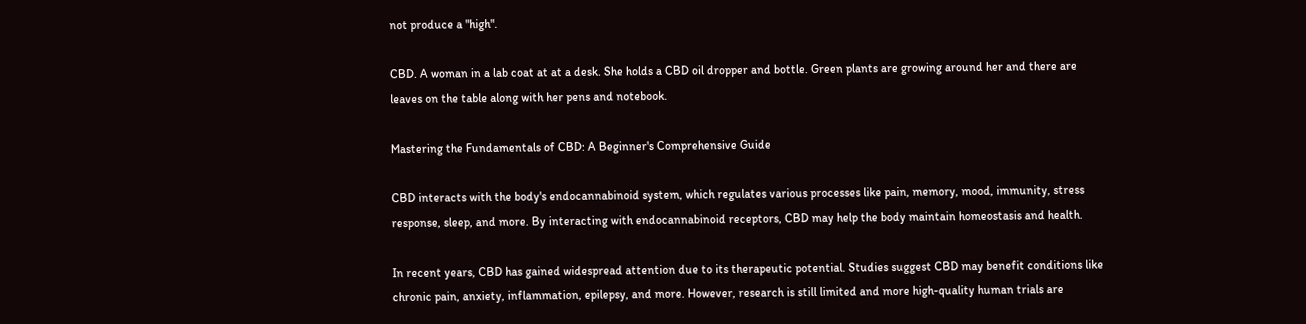not produce a "high".

CBD. A woman in a lab coat at at a desk. She holds a CBD oil dropper and bottle. Green plants are growing around her and there are leaves on the table along with her pens and notebook.

Mastering the Fundamentals of CBD: A Beginner's Comprehensive Guide

CBD interacts with the body's endocannabinoid system, which regulates various processes like pain, memory, mood, immunity, stress response, sleep, and more. By interacting with endocannabinoid receptors, CBD may help the body maintain homeostasis and health.

In recent years, CBD has gained widespread attention due to its therapeutic potential. Studies suggest CBD may benefit conditions like chronic pain, anxiety, inflammation, epilepsy, and more. However, research is still limited and more high-quality human trials are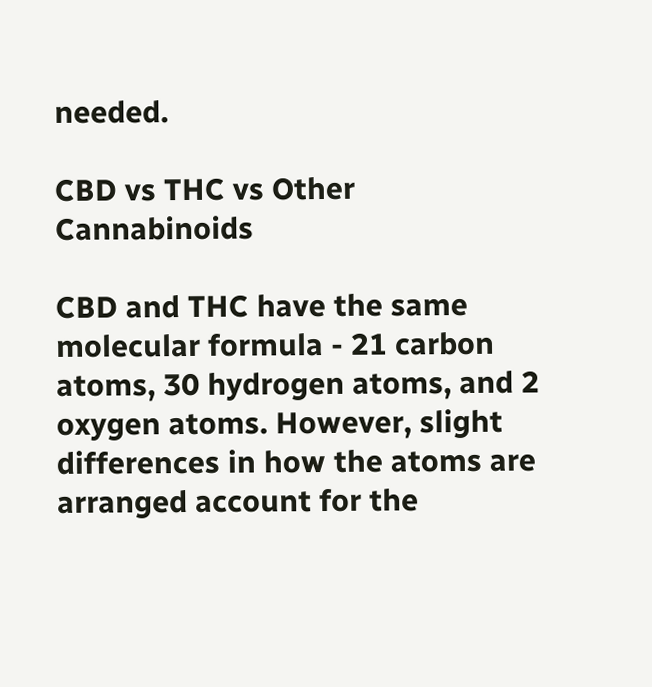needed.

CBD vs THC vs Other Cannabinoids

CBD and THC have the same molecular formula - 21 carbon atoms, 30 hydrogen atoms, and 2 oxygen atoms. However, slight differences in how the atoms are arranged account for the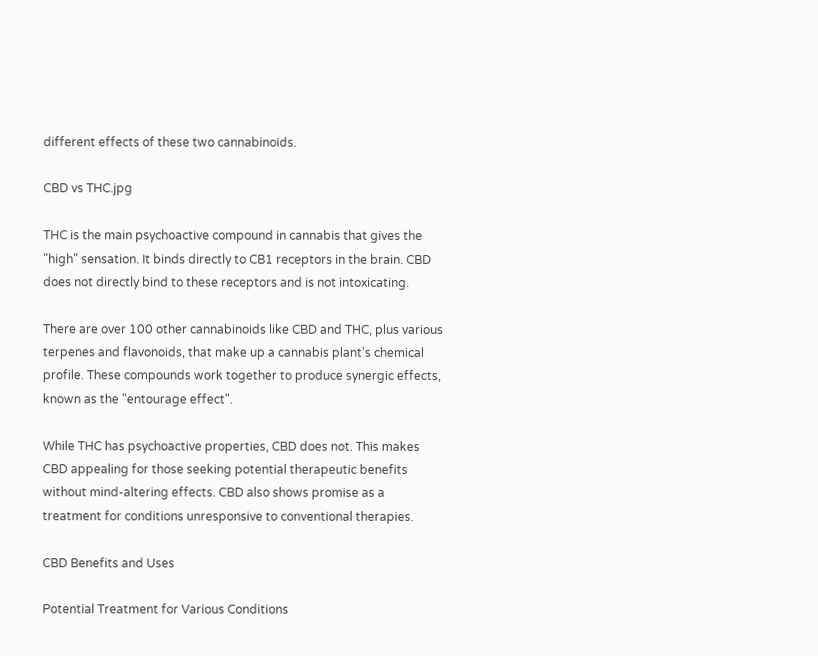different effects of these two cannabinoids.

CBD vs THC.jpg

THC is the main psychoactive compound in cannabis that gives the "high" sensation. It binds directly to CB1 receptors in the brain. CBD does not directly bind to these receptors and is not intoxicating.

There are over 100 other cannabinoids like CBD and THC, plus various terpenes and flavonoids, that make up a cannabis plant's chemical profile. These compounds work together to produce synergic effects, known as the "entourage effect".

While THC has psychoactive properties, CBD does not. This makes CBD appealing for those seeking potential therapeutic benefits without mind-altering effects. CBD also shows promise as a treatment for conditions unresponsive to conventional therapies.

CBD Benefits and Uses

Potential Treatment for Various Conditions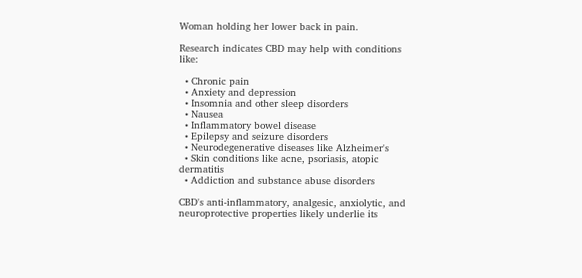Woman holding her lower back in pain.

Research indicates CBD may help with conditions like:

  • Chronic pain
  • Anxiety and depression
  • Insomnia and other sleep disorders
  • Nausea
  • Inflammatory bowel disease
  • Epilepsy and seizure disorders
  • Neurodegenerative diseases like Alzheimer's
  • Skin conditions like acne, psoriasis, atopic dermatitis
  • Addiction and substance abuse disorders

CBD's anti-inflammatory, analgesic, anxiolytic, and neuroprotective properties likely underlie its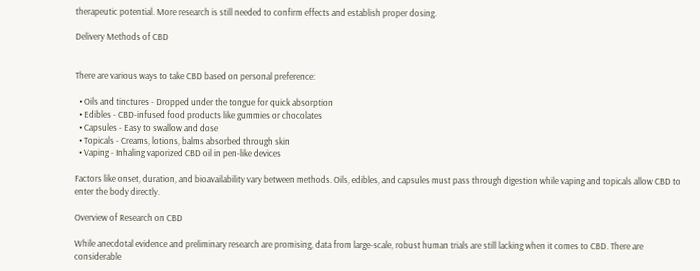therapeutic potential. More research is still needed to confirm effects and establish proper dosing.

Delivery Methods of CBD


There are various ways to take CBD based on personal preference:

  • Oils and tinctures - Dropped under the tongue for quick absorption
  • Edibles - CBD-infused food products like gummies or chocolates
  • Capsules - Easy to swallow and dose
  • Topicals - Creams, lotions, balms absorbed through skin
  • Vaping - Inhaling vaporized CBD oil in pen-like devices

Factors like onset, duration, and bioavailability vary between methods. Oils, edibles, and capsules must pass through digestion while vaping and topicals allow CBD to enter the body directly.

Overview of Research on CBD

While anecdotal evidence and preliminary research are promising, data from large-scale, robust human trials are still lacking when it comes to CBD. There are considerable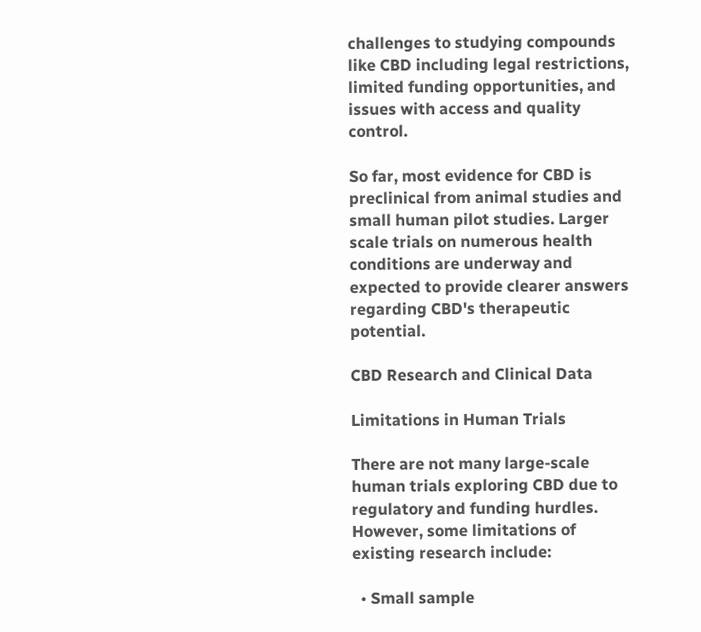challenges to studying compounds like CBD including legal restrictions, limited funding opportunities, and issues with access and quality control.

So far, most evidence for CBD is preclinical from animal studies and small human pilot studies. Larger scale trials on numerous health conditions are underway and expected to provide clearer answers regarding CBD's therapeutic potential.

CBD Research and Clinical Data

Limitations in Human Trials

There are not many large-scale human trials exploring CBD due to regulatory and funding hurdles. However, some limitations of existing research include:

  • Small sample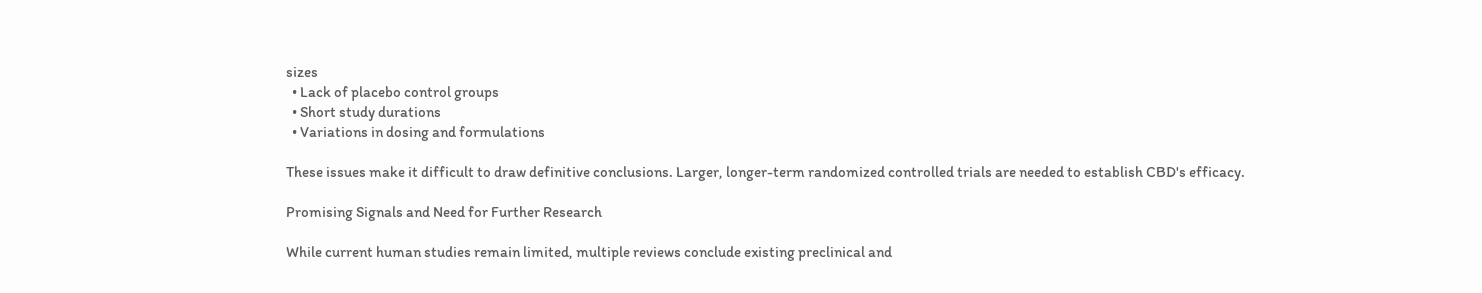sizes
  • Lack of placebo control groups
  • Short study durations
  • Variations in dosing and formulations

These issues make it difficult to draw definitive conclusions. Larger, longer-term randomized controlled trials are needed to establish CBD's efficacy.

Promising Signals and Need for Further Research

While current human studies remain limited, multiple reviews conclude existing preclinical and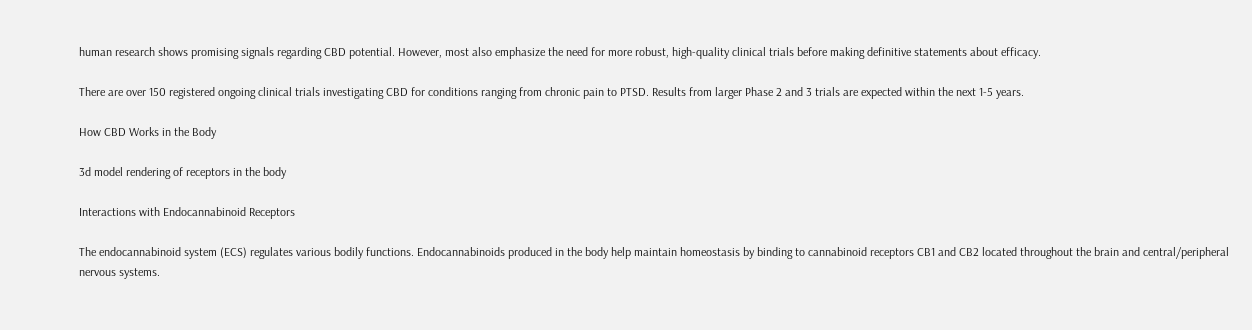human research shows promising signals regarding CBD potential. However, most also emphasize the need for more robust, high-quality clinical trials before making definitive statements about efficacy.

There are over 150 registered ongoing clinical trials investigating CBD for conditions ranging from chronic pain to PTSD. Results from larger Phase 2 and 3 trials are expected within the next 1-5 years.

How CBD Works in the Body

3d model rendering of receptors in the body

Interactions with Endocannabinoid Receptors

The endocannabinoid system (ECS) regulates various bodily functions. Endocannabinoids produced in the body help maintain homeostasis by binding to cannabinoid receptors CB1 and CB2 located throughout the brain and central/peripheral nervous systems.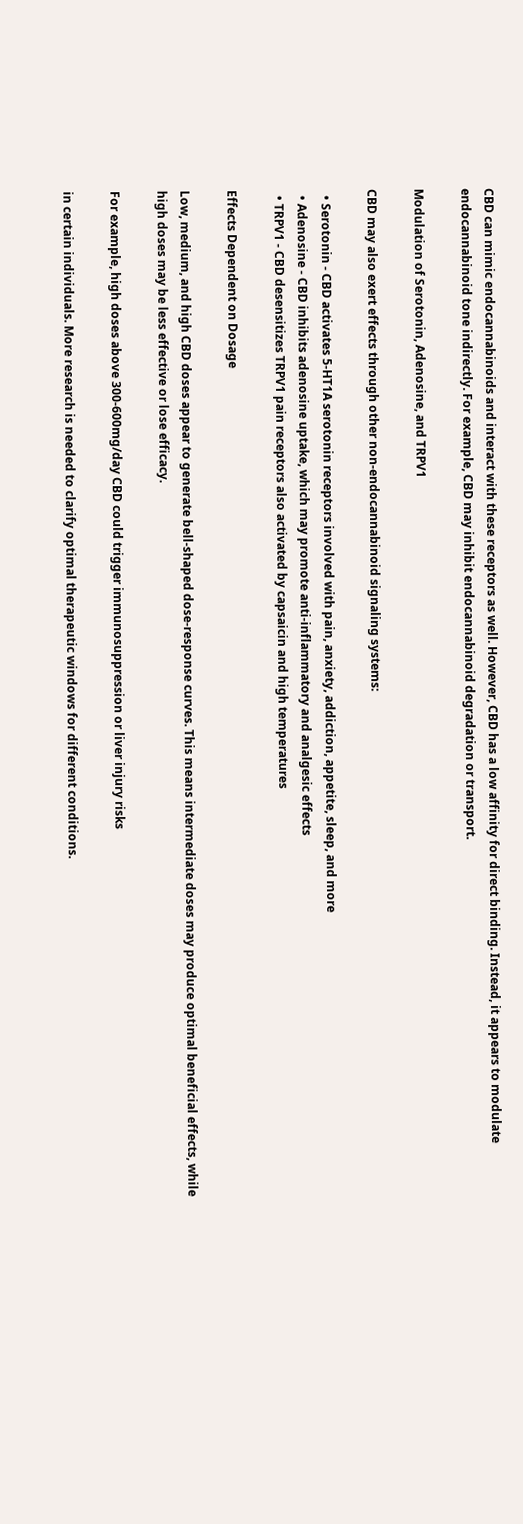CBD can mimic endocannabinoids and interact with these receptors as well. However, CBD has a low affinity for direct binding. Instead, it appears to modulate endocannabinoid tone indirectly. For example, CBD may inhibit endocannabinoid degradation or transport.

Modulation of Serotonin, Adenosine, and TRPV1

CBD may also exert effects through other non-endocannabinoid signaling systems:

  • Serotonin - CBD activates 5-HT1A serotonin receptors involved with pain, anxiety, addiction, appetite, sleep, and more
  • Adenosine - CBD inhibits adenosine uptake, which may promote anti-inflammatory and analgesic effects
  • TRPV1 - CBD desensitizes TRPV1 pain receptors also activated by capsaicin and high temperatures

Effects Dependent on Dosage

Low, medium, and high CBD doses appear to generate bell-shaped dose-response curves. This means intermediate doses may produce optimal beneficial effects, while high doses may be less effective or lose efficacy.

For example, high doses above 300-600mg/day CBD could trigger immunosuppression or liver injury risks

in certain individuals. More research is needed to clarify optimal therapeutic windows for different conditions.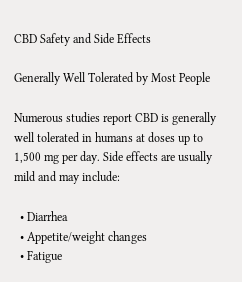CBD Safety and Side Effects

Generally Well Tolerated by Most People

Numerous studies report CBD is generally well tolerated in humans at doses up to 1,500 mg per day. Side effects are usually mild and may include:

  • Diarrhea
  • Appetite/weight changes
  • Fatigue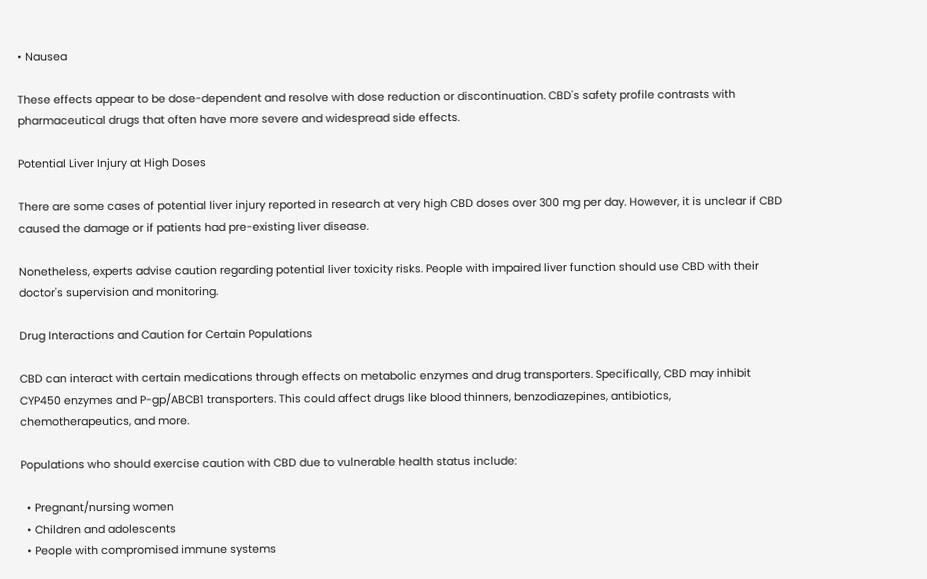• Nausea

These effects appear to be dose-dependent and resolve with dose reduction or discontinuation. CBD's safety profile contrasts with pharmaceutical drugs that often have more severe and widespread side effects.

Potential Liver Injury at High Doses

There are some cases of potential liver injury reported in research at very high CBD doses over 300 mg per day. However, it is unclear if CBD caused the damage or if patients had pre-existing liver disease.

Nonetheless, experts advise caution regarding potential liver toxicity risks. People with impaired liver function should use CBD with their doctor's supervision and monitoring.

Drug Interactions and Caution for Certain Populations

CBD can interact with certain medications through effects on metabolic enzymes and drug transporters. Specifically, CBD may inhibit CYP450 enzymes and P-gp/ABCB1 transporters. This could affect drugs like blood thinners, benzodiazepines, antibiotics, chemotherapeutics, and more.

Populations who should exercise caution with CBD due to vulnerable health status include:

  • Pregnant/nursing women
  • Children and adolescents
  • People with compromised immune systems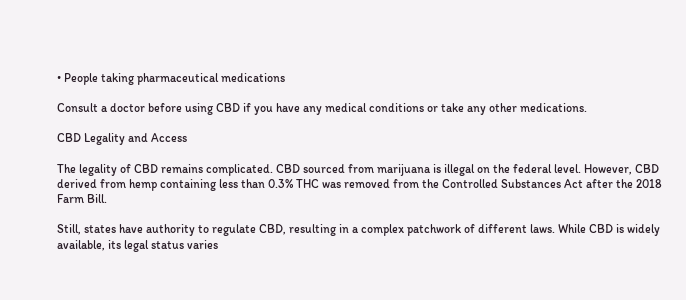• People taking pharmaceutical medications

Consult a doctor before using CBD if you have any medical conditions or take any other medications.

CBD Legality and Access

The legality of CBD remains complicated. CBD sourced from marijuana is illegal on the federal level. However, CBD derived from hemp containing less than 0.3% THC was removed from the Controlled Substances Act after the 2018 Farm Bill.

Still, states have authority to regulate CBD, resulting in a complex patchwork of different laws. While CBD is widely available, its legal status varies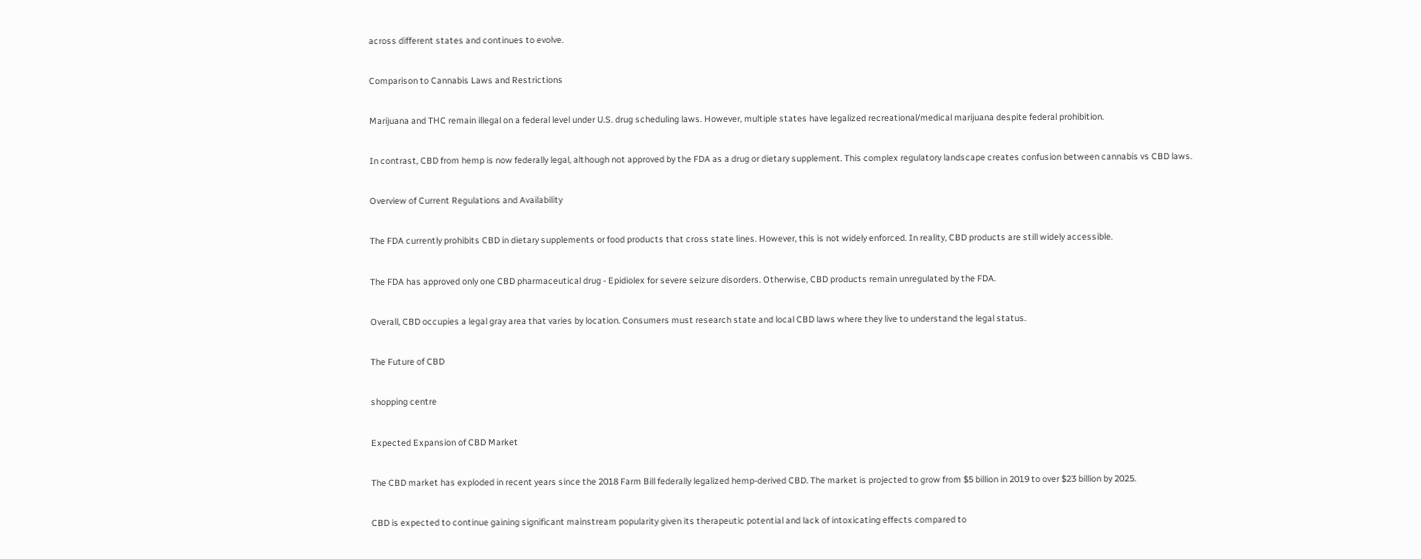across different states and continues to evolve.

Comparison to Cannabis Laws and Restrictions

Marijuana and THC remain illegal on a federal level under U.S. drug scheduling laws. However, multiple states have legalized recreational/medical marijuana despite federal prohibition.

In contrast, CBD from hemp is now federally legal, although not approved by the FDA as a drug or dietary supplement. This complex regulatory landscape creates confusion between cannabis vs CBD laws.

Overview of Current Regulations and Availability

The FDA currently prohibits CBD in dietary supplements or food products that cross state lines. However, this is not widely enforced. In reality, CBD products are still widely accessible.

The FDA has approved only one CBD pharmaceutical drug - Epidiolex for severe seizure disorders. Otherwise, CBD products remain unregulated by the FDA.

Overall, CBD occupies a legal gray area that varies by location. Consumers must research state and local CBD laws where they live to understand the legal status.

The Future of CBD

shopping centre

Expected Expansion of CBD Market

The CBD market has exploded in recent years since the 2018 Farm Bill federally legalized hemp-derived CBD. The market is projected to grow from $5 billion in 2019 to over $23 billion by 2025.

CBD is expected to continue gaining significant mainstream popularity given its therapeutic potential and lack of intoxicating effects compared to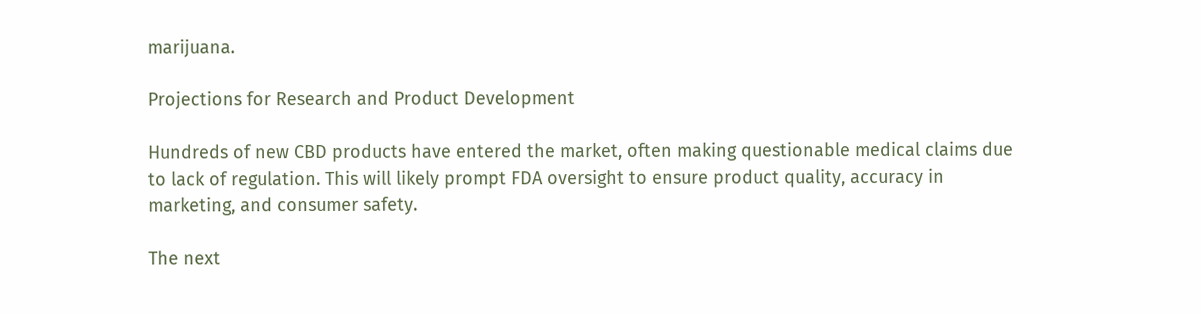marijuana.

Projections for Research and Product Development

Hundreds of new CBD products have entered the market, often making questionable medical claims due to lack of regulation. This will likely prompt FDA oversight to ensure product quality, accuracy in marketing, and consumer safety.

The next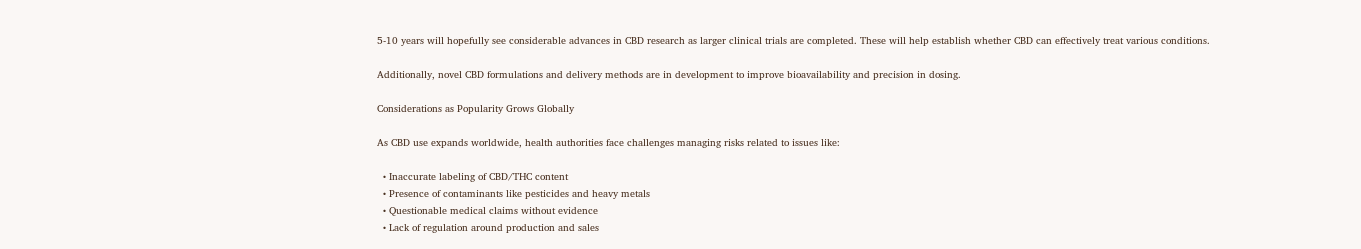5-10 years will hopefully see considerable advances in CBD research as larger clinical trials are completed. These will help establish whether CBD can effectively treat various conditions.

Additionally, novel CBD formulations and delivery methods are in development to improve bioavailability and precision in dosing.

Considerations as Popularity Grows Globally

As CBD use expands worldwide, health authorities face challenges managing risks related to issues like:

  • Inaccurate labeling of CBD/THC content
  • Presence of contaminants like pesticides and heavy metals
  • Questionable medical claims without evidence
  • Lack of regulation around production and sales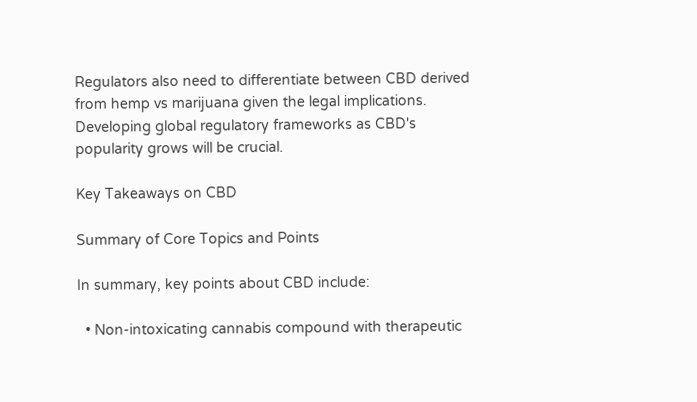Regulators also need to differentiate between CBD derived from hemp vs marijuana given the legal implications. Developing global regulatory frameworks as CBD's popularity grows will be crucial.

Key Takeaways on CBD

Summary of Core Topics and Points

In summary, key points about CBD include:

  • Non-intoxicating cannabis compound with therapeutic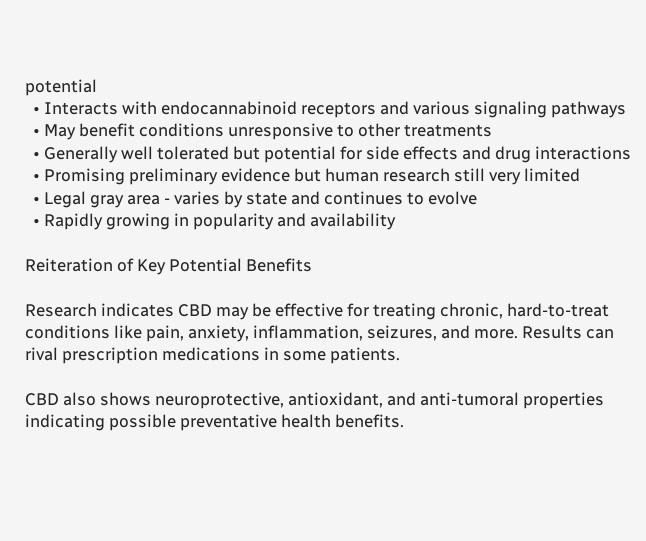potential
  • Interacts with endocannabinoid receptors and various signaling pathways
  • May benefit conditions unresponsive to other treatments
  • Generally well tolerated but potential for side effects and drug interactions
  • Promising preliminary evidence but human research still very limited
  • Legal gray area - varies by state and continues to evolve
  • Rapidly growing in popularity and availability

Reiteration of Key Potential Benefits

Research indicates CBD may be effective for treating chronic, hard-to-treat conditions like pain, anxiety, inflammation, seizures, and more. Results can rival prescription medications in some patients.

CBD also shows neuroprotective, antioxidant, and anti-tumoral properties indicating possible preventative health benefits.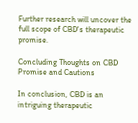Further research will uncover the full scope of CBD's therapeutic promise.

Concluding Thoughts on CBD Promise and Cautions

In conclusion, CBD is an intriguing therapeutic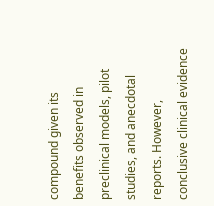compound given its benefits observed in preclinical models, pilot studies, and anecdotal reports. However, conclusive clinical evidence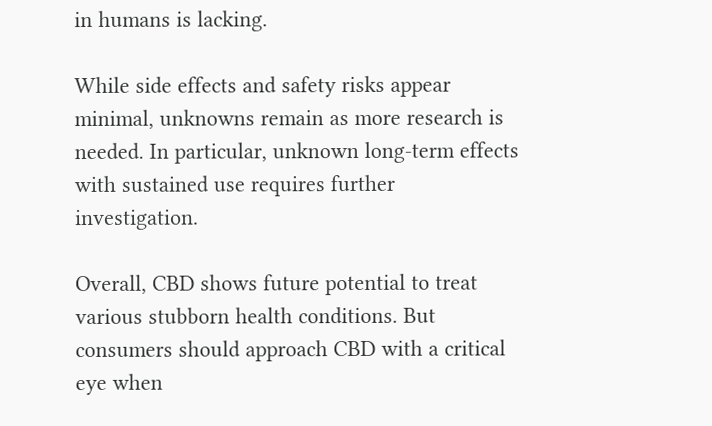in humans is lacking.

While side effects and safety risks appear minimal, unknowns remain as more research is needed. In particular, unknown long-term effects with sustained use requires further investigation.

Overall, CBD shows future potential to treat various stubborn health conditions. But consumers should approach CBD with a critical eye when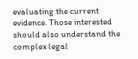evaluating the current evidence. Those interested should also understand the complex legal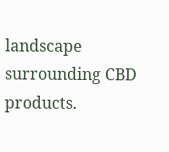landscape surrounding CBD products.